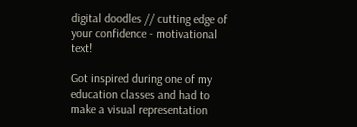digital doodles // cutting edge of your confidence - motivational text!

Got inspired during one of my education classes and had to make a visual representation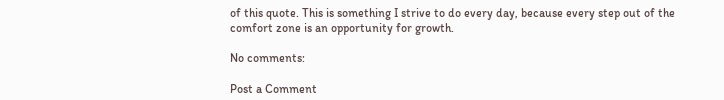of this quote. This is something I strive to do every day, because every step out of the comfort zone is an opportunity for growth.

No comments:

Post a Comment